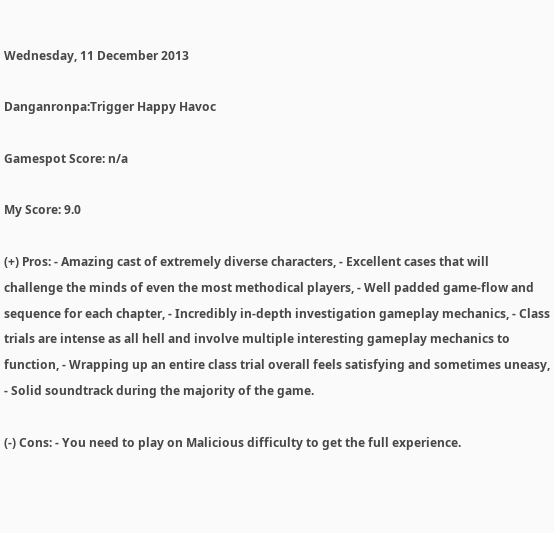Wednesday, 11 December 2013

Danganronpa:Trigger Happy Havoc

Gamespot Score: n/a

My Score: 9.0

(+) Pros: - Amazing cast of extremely diverse characters, - Excellent cases that will challenge the minds of even the most methodical players, - Well padded game-flow and sequence for each chapter, - Incredibly in-depth investigation gameplay mechanics, - Class trials are intense as all hell and involve multiple interesting gameplay mechanics to function, - Wrapping up an entire class trial overall feels satisfying and sometimes uneasy, - Solid soundtrack during the majority of the game.

(-) Cons: - You need to play on Malicious difficulty to get the full experience.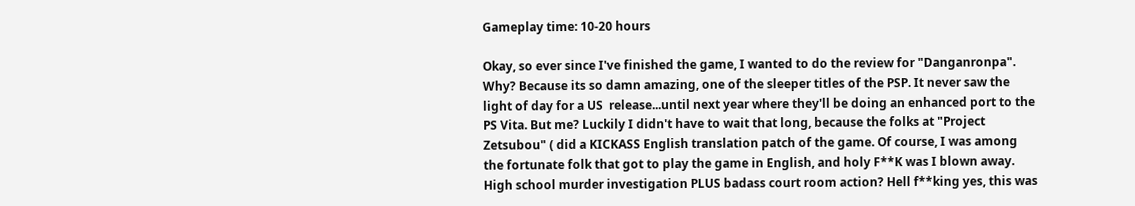Gameplay time: 10-20 hours

Okay, so ever since I've finished the game, I wanted to do the review for "Danganronpa". Why? Because its so damn amazing, one of the sleeper titles of the PSP. It never saw the light of day for a US  release...until next year where they'll be doing an enhanced port to the PS Vita. But me? Luckily I didn't have to wait that long, because the folks at "Project Zetsubou" ( did a KICKASS English translation patch of the game. Of course, I was among the fortunate folk that got to play the game in English, and holy F**K was I blown away. High school murder investigation PLUS badass court room action? Hell f**king yes, this was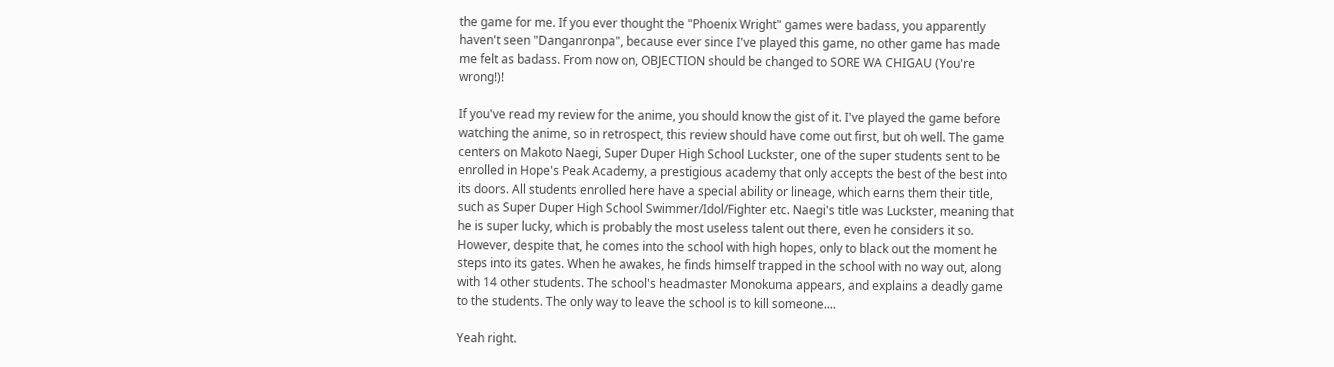the game for me. If you ever thought the "Phoenix Wright" games were badass, you apparently haven't seen "Danganronpa", because ever since I've played this game, no other game has made me felt as badass. From now on, OBJECTION should be changed to SORE WA CHIGAU (You're wrong!)!

If you've read my review for the anime, you should know the gist of it. I've played the game before watching the anime, so in retrospect, this review should have come out first, but oh well. The game centers on Makoto Naegi, Super Duper High School Luckster, one of the super students sent to be enrolled in Hope's Peak Academy, a prestigious academy that only accepts the best of the best into its doors. All students enrolled here have a special ability or lineage, which earns them their title, such as Super Duper High School Swimmer/Idol/Fighter etc. Naegi's title was Luckster, meaning that he is super lucky, which is probably the most useless talent out there, even he considers it so. However, despite that, he comes into the school with high hopes, only to black out the moment he steps into its gates. When he awakes, he finds himself trapped in the school with no way out, along with 14 other students. The school's headmaster Monokuma appears, and explains a deadly game to the students. The only way to leave the school is to kill someone....

Yeah right.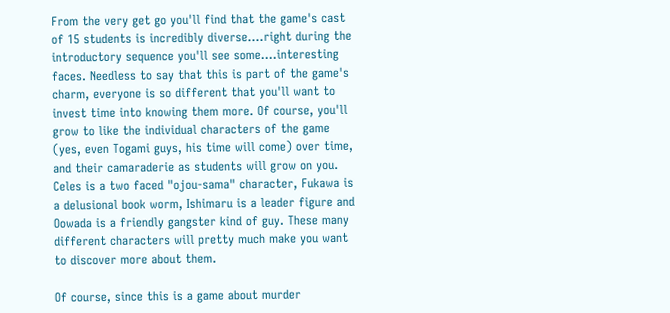From the very get go you'll find that the game's cast of 15 students is incredibly diverse....right during the introductory sequence you'll see some....interesting faces. Needless to say that this is part of the game's charm, everyone is so different that you'll want to invest time into knowing them more. Of course, you'll grow to like the individual characters of the game (yes, even Togami guys, his time will come) over time, and their camaraderie as students will grow on you. Celes is a two faced "ojou-sama" character, Fukawa is a delusional book worm, Ishimaru is a leader figure and Oowada is a friendly gangster kind of guy. These many different characters will pretty much make you want to discover more about them.

Of course, since this is a game about murder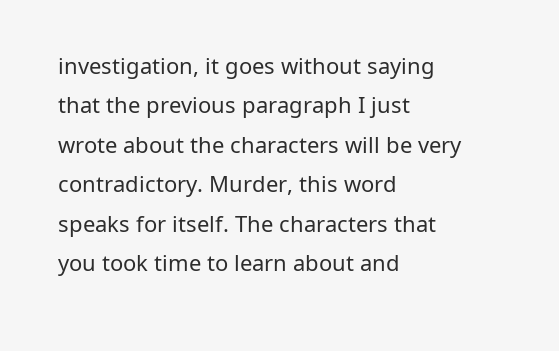investigation, it goes without saying that the previous paragraph I just wrote about the characters will be very contradictory. Murder, this word speaks for itself. The characters that you took time to learn about and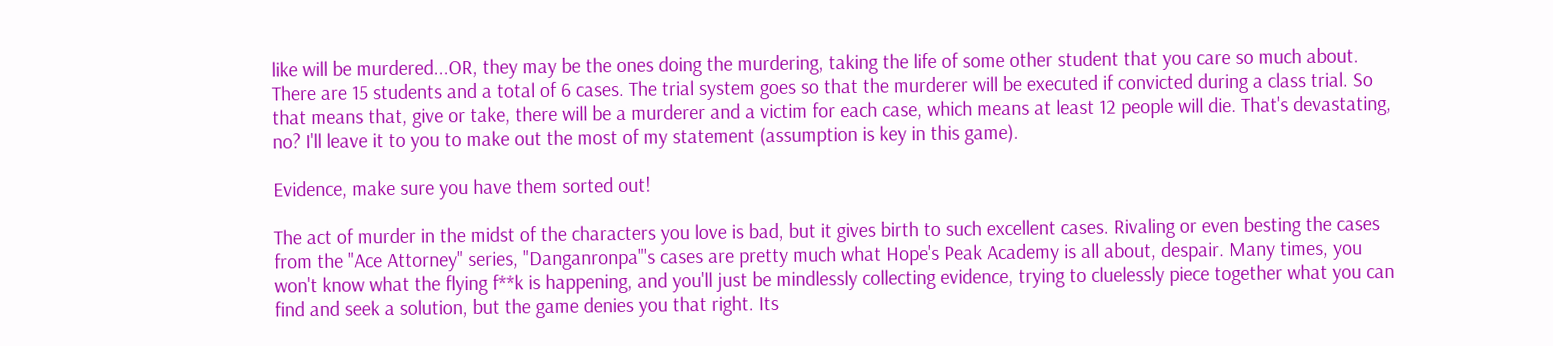like will be murdered...OR, they may be the ones doing the murdering, taking the life of some other student that you care so much about. There are 15 students and a total of 6 cases. The trial system goes so that the murderer will be executed if convicted during a class trial. So that means that, give or take, there will be a murderer and a victim for each case, which means at least 12 people will die. That's devastating, no? I'll leave it to you to make out the most of my statement (assumption is key in this game).

Evidence, make sure you have them sorted out!

The act of murder in the midst of the characters you love is bad, but it gives birth to such excellent cases. Rivaling or even besting the cases from the "Ace Attorney" series, "Danganronpa"'s cases are pretty much what Hope's Peak Academy is all about, despair. Many times, you won't know what the flying f**k is happening, and you'll just be mindlessly collecting evidence, trying to cluelessly piece together what you can find and seek a solution, but the game denies you that right. Its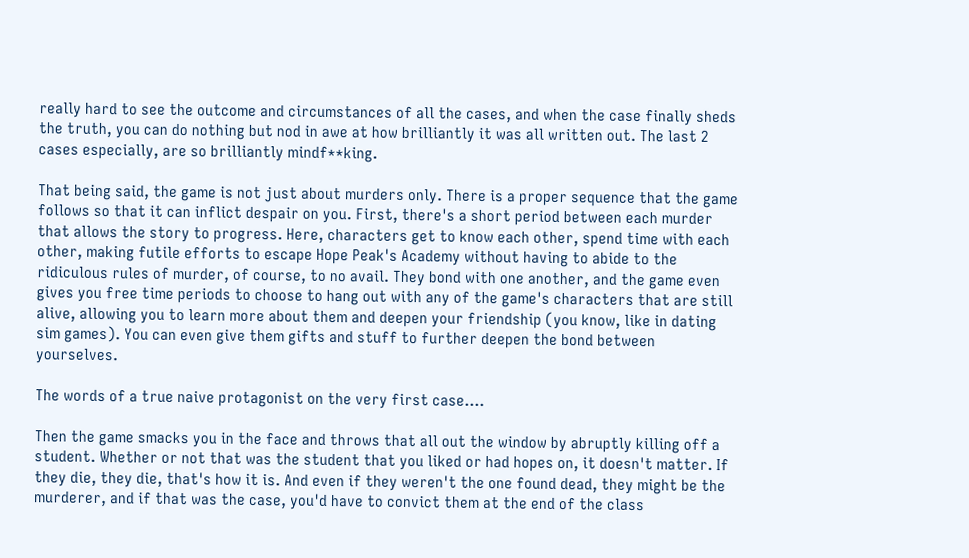really hard to see the outcome and circumstances of all the cases, and when the case finally sheds the truth, you can do nothing but nod in awe at how brilliantly it was all written out. The last 2 cases especially, are so brilliantly mindf**king.

That being said, the game is not just about murders only. There is a proper sequence that the game follows so that it can inflict despair on you. First, there's a short period between each murder that allows the story to progress. Here, characters get to know each other, spend time with each other, making futile efforts to escape Hope Peak's Academy without having to abide to the ridiculous rules of murder, of course, to no avail. They bond with one another, and the game even gives you free time periods to choose to hang out with any of the game's characters that are still alive, allowing you to learn more about them and deepen your friendship (you know, like in dating sim games). You can even give them gifts and stuff to further deepen the bond between yourselves.

The words of a true naive protagonist on the very first case....

Then the game smacks you in the face and throws that all out the window by abruptly killing off a student. Whether or not that was the student that you liked or had hopes on, it doesn't matter. If they die, they die, that's how it is. And even if they weren't the one found dead, they might be the murderer, and if that was the case, you'd have to convict them at the end of the class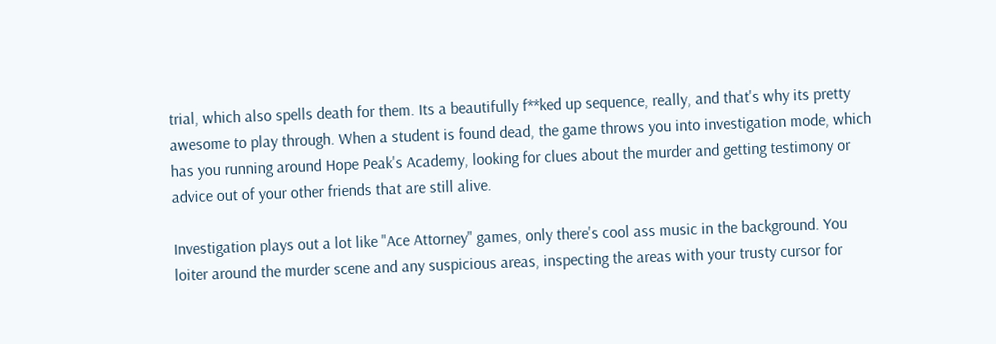trial, which also spells death for them. Its a beautifully f**ked up sequence, really, and that's why its pretty awesome to play through. When a student is found dead, the game throws you into investigation mode, which has you running around Hope Peak's Academy, looking for clues about the murder and getting testimony or advice out of your other friends that are still alive.

Investigation plays out a lot like "Ace Attorney" games, only there's cool ass music in the background. You loiter around the murder scene and any suspicious areas, inspecting the areas with your trusty cursor for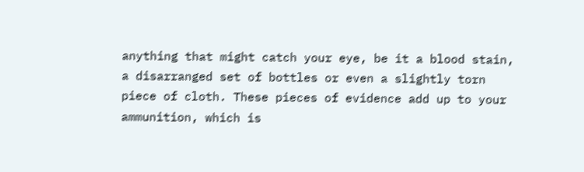anything that might catch your eye, be it a blood stain, a disarranged set of bottles or even a slightly torn piece of cloth. These pieces of evidence add up to your ammunition, which is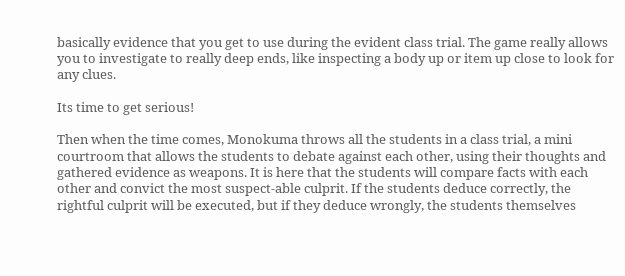basically evidence that you get to use during the evident class trial. The game really allows you to investigate to really deep ends, like inspecting a body up or item up close to look for any clues.

Its time to get serious!

Then when the time comes, Monokuma throws all the students in a class trial, a mini courtroom that allows the students to debate against each other, using their thoughts and gathered evidence as weapons. It is here that the students will compare facts with each other and convict the most suspect-able culprit. If the students deduce correctly, the rightful culprit will be executed, but if they deduce wrongly, the students themselves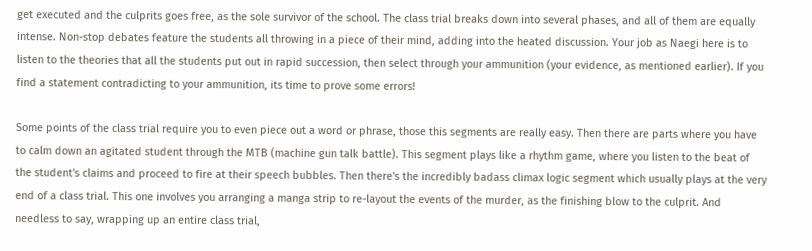get executed and the culprits goes free, as the sole survivor of the school. The class trial breaks down into several phases, and all of them are equally intense. Non-stop debates feature the students all throwing in a piece of their mind, adding into the heated discussion. Your job as Naegi here is to listen to the theories that all the students put out in rapid succession, then select through your ammunition (your evidence, as mentioned earlier). If you find a statement contradicting to your ammunition, its time to prove some errors!

Some points of the class trial require you to even piece out a word or phrase, those this segments are really easy. Then there are parts where you have to calm down an agitated student through the MTB (machine gun talk battle). This segment plays like a rhythm game, where you listen to the beat of the student's claims and proceed to fire at their speech bubbles. Then there's the incredibly badass climax logic segment which usually plays at the very end of a class trial. This one involves you arranging a manga strip to re-layout the events of the murder, as the finishing blow to the culprit. And needless to say, wrapping up an entire class trial,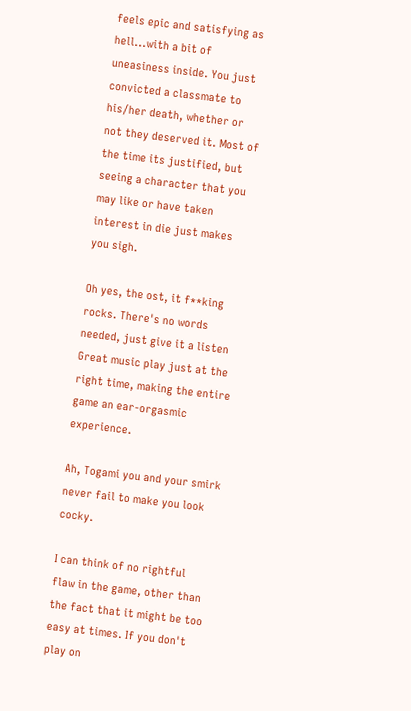feels epic and satisfying as hell...with a bit of uneasiness inside. You just convicted a classmate to his/her death, whether or not they deserved it. Most of the time its justified, but seeing a character that you may like or have taken interest in die just makes you sigh.

Oh yes, the ost, it f**king rocks. There's no words needed, just give it a listen Great music play just at the right time, making the entire game an ear-orgasmic experience.

Ah, Togami you and your smirk never fail to make you look cocky.

I can think of no rightful flaw in the game, other than the fact that it might be too easy at times. If you don't play on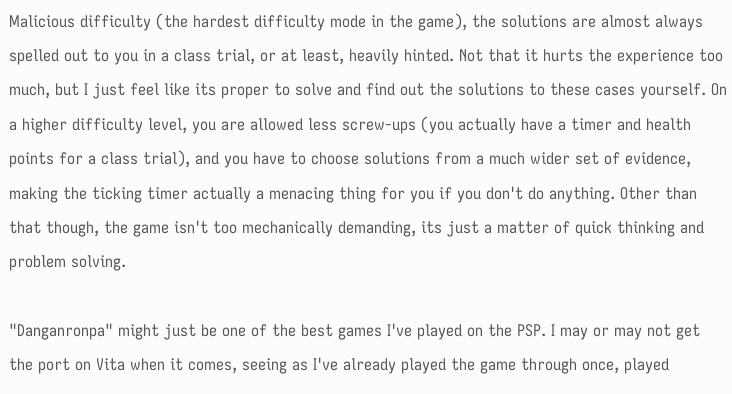Malicious difficulty (the hardest difficulty mode in the game), the solutions are almost always spelled out to you in a class trial, or at least, heavily hinted. Not that it hurts the experience too much, but I just feel like its proper to solve and find out the solutions to these cases yourself. On a higher difficulty level, you are allowed less screw-ups (you actually have a timer and health points for a class trial), and you have to choose solutions from a much wider set of evidence, making the ticking timer actually a menacing thing for you if you don't do anything. Other than that though, the game isn't too mechanically demanding, its just a matter of quick thinking and problem solving.

"Danganronpa" might just be one of the best games I've played on the PSP. I may or may not get the port on Vita when it comes, seeing as I've already played the game through once, played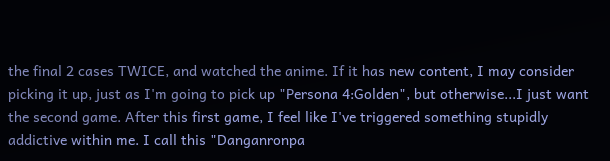the final 2 cases TWICE, and watched the anime. If it has new content, I may consider picking it up, just as I'm going to pick up "Persona 4:Golden", but otherwise...I just want the second game. After this first game, I feel like I've triggered something stupidly addictive within me. I call this "Danganronpa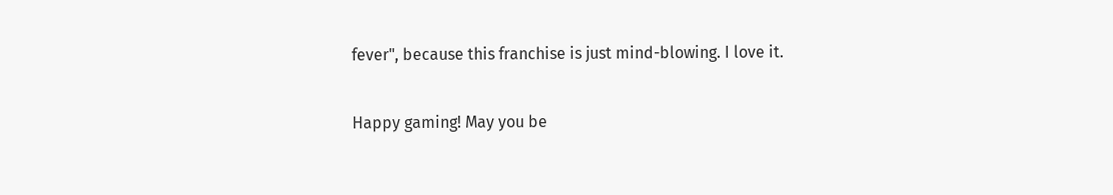fever", because this franchise is just mind-blowing. I love it.

Happy gaming! May you be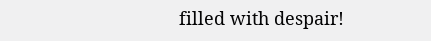filled with despair!